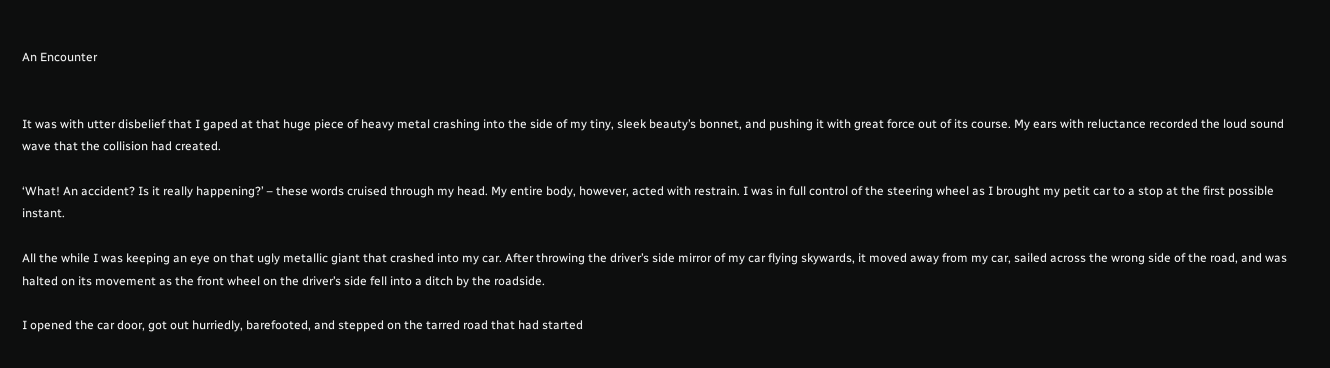An Encounter


It was with utter disbelief that I gaped at that huge piece of heavy metal crashing into the side of my tiny, sleek beauty’s bonnet, and pushing it with great force out of its course. My ears with reluctance recorded the loud sound wave that the collision had created.

‘What! An accident? Is it really happening?’ – these words cruised through my head. My entire body, however, acted with restrain. I was in full control of the steering wheel as I brought my petit car to a stop at the first possible instant.

All the while I was keeping an eye on that ugly metallic giant that crashed into my car. After throwing the driver’s side mirror of my car flying skywards, it moved away from my car, sailed across the wrong side of the road, and was halted on its movement as the front wheel on the driver’s side fell into a ditch by the roadside.

I opened the car door, got out hurriedly, barefooted, and stepped on the tarred road that had started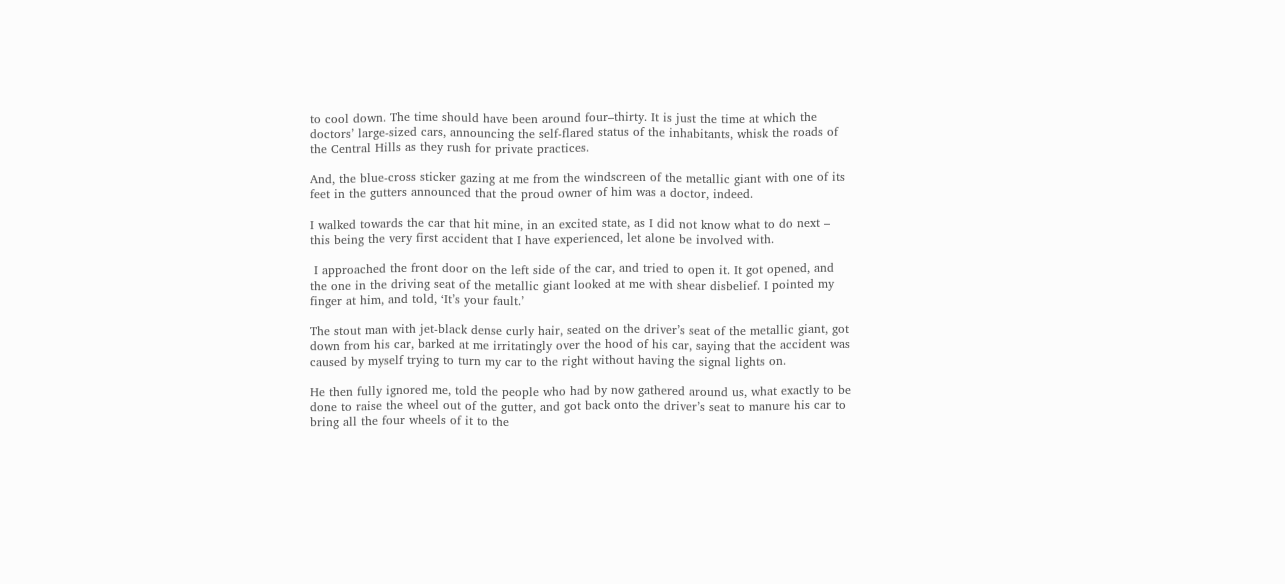to cool down. The time should have been around four–thirty. It is just the time at which the doctors’ large-sized cars, announcing the self-flared status of the inhabitants, whisk the roads of the Central Hills as they rush for private practices.

And, the blue-cross sticker gazing at me from the windscreen of the metallic giant with one of its feet in the gutters announced that the proud owner of him was a doctor, indeed.

I walked towards the car that hit mine, in an excited state, as I did not know what to do next – this being the very first accident that I have experienced, let alone be involved with.

 I approached the front door on the left side of the car, and tried to open it. It got opened, and the one in the driving seat of the metallic giant looked at me with shear disbelief. I pointed my finger at him, and told, ‘It’s your fault.’

The stout man with jet-black dense curly hair, seated on the driver’s seat of the metallic giant, got down from his car, barked at me irritatingly over the hood of his car, saying that the accident was caused by myself trying to turn my car to the right without having the signal lights on.

He then fully ignored me, told the people who had by now gathered around us, what exactly to be done to raise the wheel out of the gutter, and got back onto the driver’s seat to manure his car to bring all the four wheels of it to the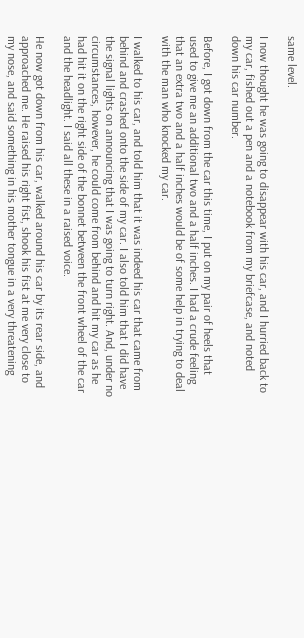same level.

I now thought he was going to disappear with his car, and I hurried back to my car, fished out a pen and a notebook from my briefcase, and noted down his car number.

Before, I got down from the car this time, I put on my pair of heels that used to give me an additional two and a half inches. I had a crude feeling that an extra two and a half inches would be of some help in trying to deal with the man who knocked my car.

I walked to his car, and told him that it was indeed his car that came from behind and crashed onto the side of my car. I also told him that I did have the signal lights on announcing that I was going to turn right. And, under no circumstances, however, he could come from behind and hit my car as he had hit it on the right side of the bonnet between the front wheel of the car and the headlight. I said all these in a raised voice.

He now got down from his car, walked around his car by its rear side, and approached me. He raised his right fist, shook his fist at me very close to my nose, and said something in his mother tongue in a very threatening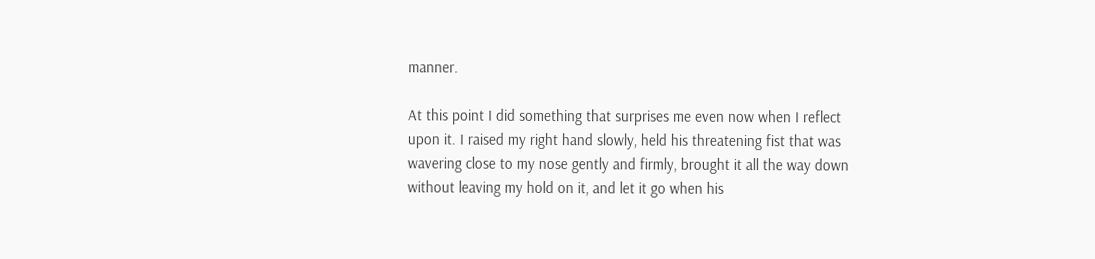manner.

At this point I did something that surprises me even now when I reflect upon it. I raised my right hand slowly, held his threatening fist that was wavering close to my nose gently and firmly, brought it all the way down without leaving my hold on it, and let it go when his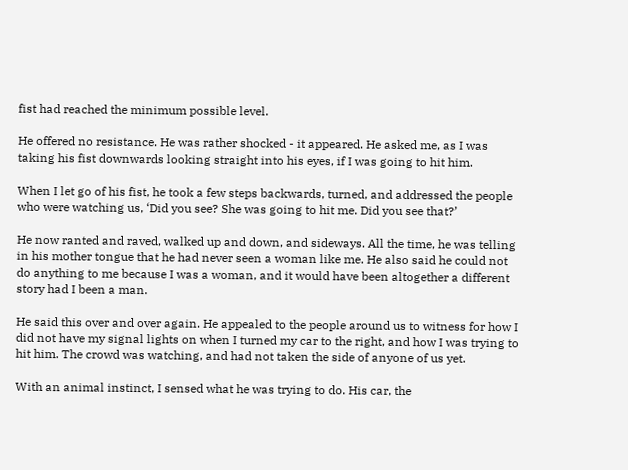fist had reached the minimum possible level.

He offered no resistance. He was rather shocked - it appeared. He asked me, as I was taking his fist downwards looking straight into his eyes, if I was going to hit him.

When I let go of his fist, he took a few steps backwards, turned, and addressed the people who were watching us, ‘Did you see? She was going to hit me. Did you see that?’

He now ranted and raved, walked up and down, and sideways. All the time, he was telling in his mother tongue that he had never seen a woman like me. He also said he could not do anything to me because I was a woman, and it would have been altogether a different story had I been a man.

He said this over and over again. He appealed to the people around us to witness for how I did not have my signal lights on when I turned my car to the right, and how I was trying to hit him. The crowd was watching, and had not taken the side of anyone of us yet.

With an animal instinct, I sensed what he was trying to do. His car, the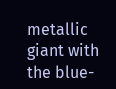metallic giant with the blue-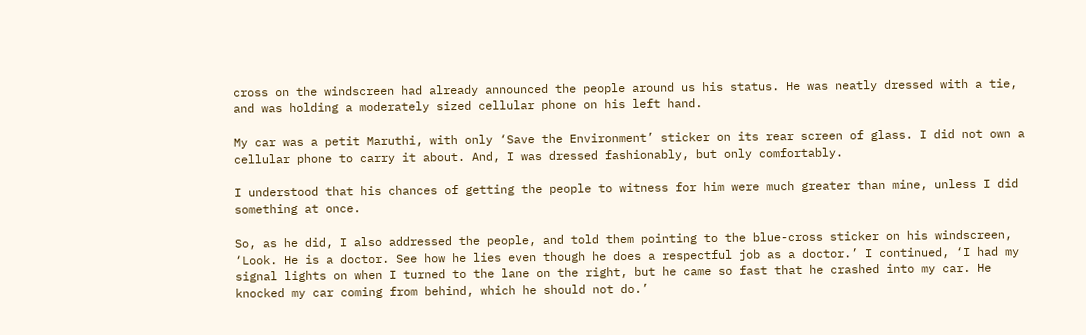cross on the windscreen had already announced the people around us his status. He was neatly dressed with a tie, and was holding a moderately sized cellular phone on his left hand.

My car was a petit Maruthi, with only ‘Save the Environment’ sticker on its rear screen of glass. I did not own a cellular phone to carry it about. And, I was dressed fashionably, but only comfortably.

I understood that his chances of getting the people to witness for him were much greater than mine, unless I did something at once.

So, as he did, I also addressed the people, and told them pointing to the blue-cross sticker on his windscreen, ‘Look. He is a doctor. See how he lies even though he does a respectful job as a doctor.’ I continued, ‘I had my signal lights on when I turned to the lane on the right, but he came so fast that he crashed into my car. He knocked my car coming from behind, which he should not do.’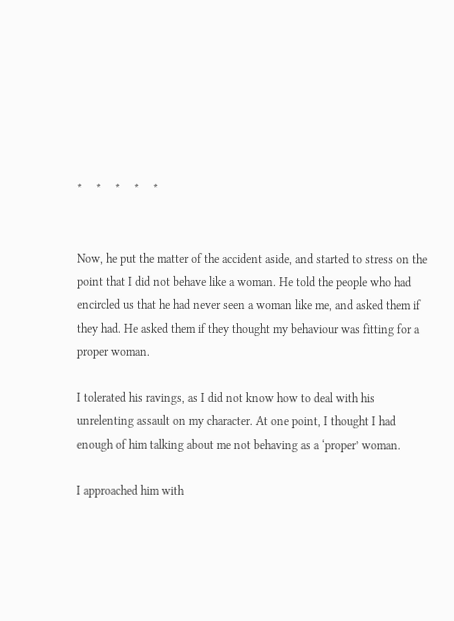*     *     *     *     *


Now, he put the matter of the accident aside, and started to stress on the point that I did not behave like a woman. He told the people who had encircled us that he had never seen a woman like me, and asked them if they had. He asked them if they thought my behaviour was fitting for a proper woman.

I tolerated his ravings, as I did not know how to deal with his unrelenting assault on my character. At one point, I thought I had enough of him talking about me not behaving as a ‘proper’ woman.

I approached him with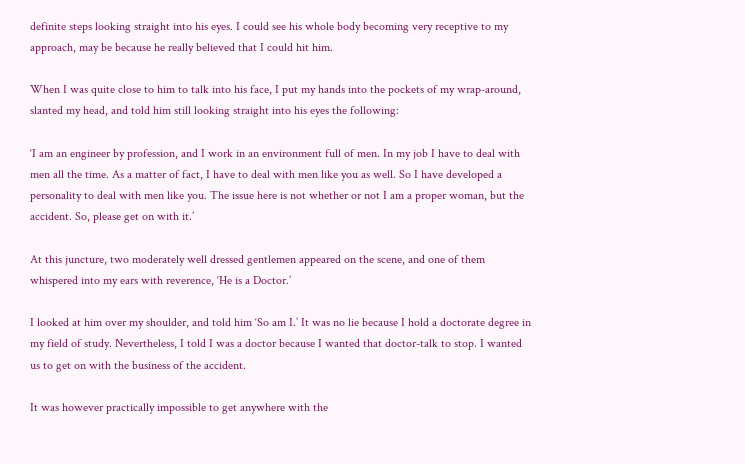definite steps looking straight into his eyes. I could see his whole body becoming very receptive to my approach, may be because he really believed that I could hit him.

When I was quite close to him to talk into his face, I put my hands into the pockets of my wrap-around, slanted my head, and told him still looking straight into his eyes the following:

‘I am an engineer by profession, and I work in an environment full of men. In my job I have to deal with men all the time. As a matter of fact, I have to deal with men like you as well. So I have developed a personality to deal with men like you. The issue here is not whether or not I am a proper woman, but the accident. So, please get on with it.’

At this juncture, two moderately well dressed gentlemen appeared on the scene, and one of them whispered into my ears with reverence, ‘He is a Doctor.’

I looked at him over my shoulder, and told him ‘So am I.’ It was no lie because I hold a doctorate degree in my field of study. Nevertheless, I told I was a doctor because I wanted that doctor-talk to stop. I wanted us to get on with the business of the accident.

It was however practically impossible to get anywhere with the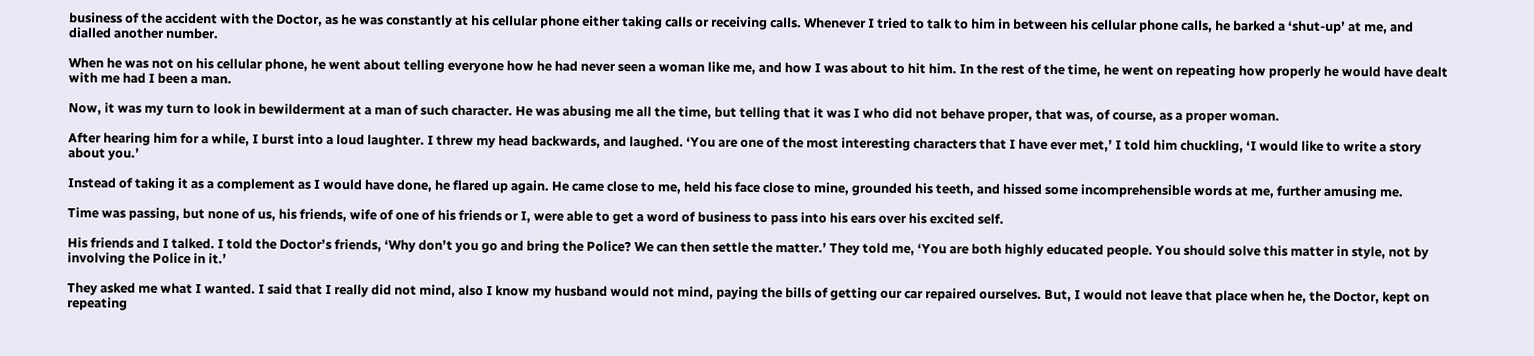business of the accident with the Doctor, as he was constantly at his cellular phone either taking calls or receiving calls. Whenever I tried to talk to him in between his cellular phone calls, he barked a ‘shut-up’ at me, and dialled another number.

When he was not on his cellular phone, he went about telling everyone how he had never seen a woman like me, and how I was about to hit him. In the rest of the time, he went on repeating how properly he would have dealt with me had I been a man.

Now, it was my turn to look in bewilderment at a man of such character. He was abusing me all the time, but telling that it was I who did not behave proper, that was, of course, as a proper woman.

After hearing him for a while, I burst into a loud laughter. I threw my head backwards, and laughed. ‘You are one of the most interesting characters that I have ever met,’ I told him chuckling, ‘I would like to write a story about you.’

Instead of taking it as a complement as I would have done, he flared up again. He came close to me, held his face close to mine, grounded his teeth, and hissed some incomprehensible words at me, further amusing me.

Time was passing, but none of us, his friends, wife of one of his friends or I, were able to get a word of business to pass into his ears over his excited self.

His friends and I talked. I told the Doctor’s friends, ‘Why don’t you go and bring the Police? We can then settle the matter.’ They told me, ‘You are both highly educated people. You should solve this matter in style, not by involving the Police in it.’

They asked me what I wanted. I said that I really did not mind, also I know my husband would not mind, paying the bills of getting our car repaired ourselves. But, I would not leave that place when he, the Doctor, kept on repeating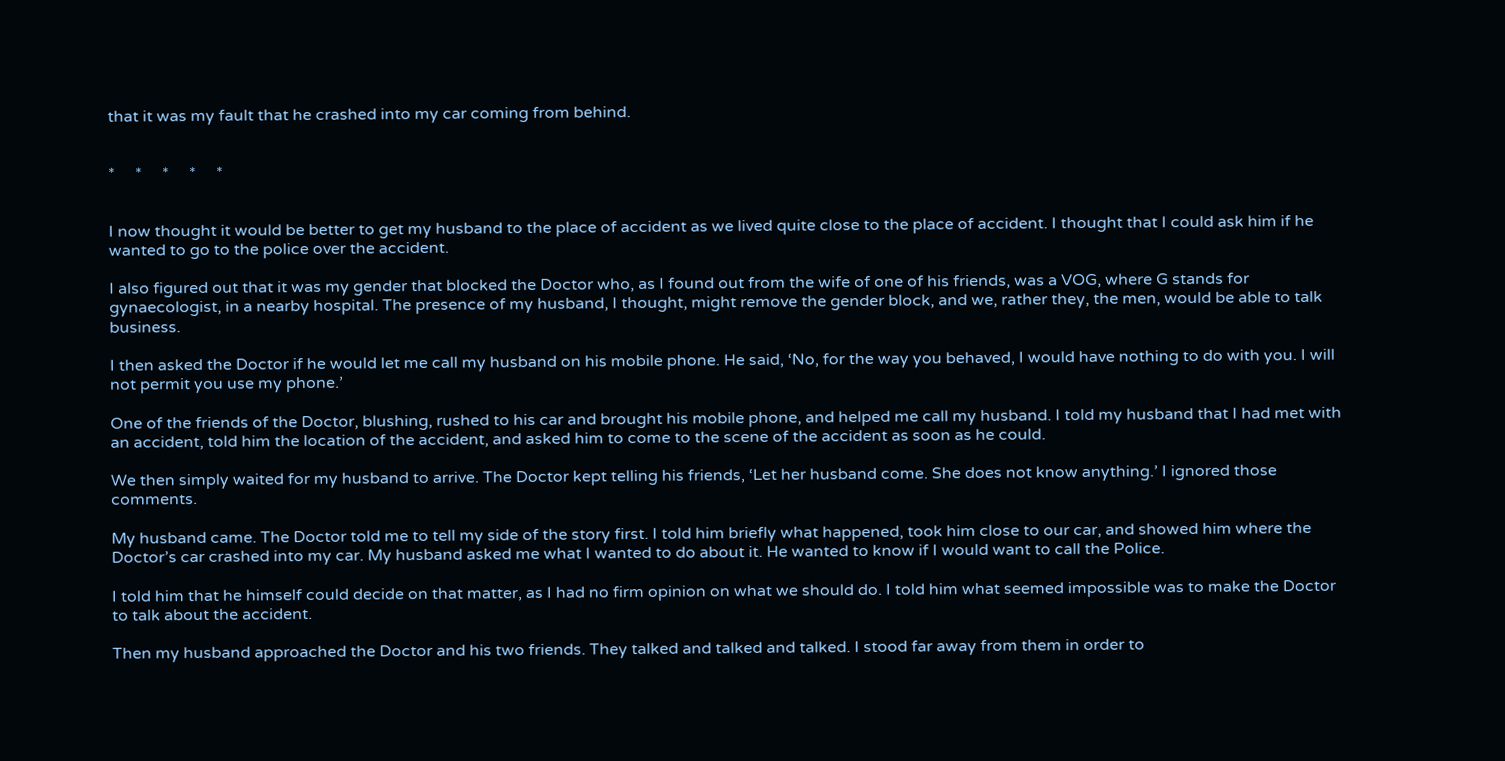that it was my fault that he crashed into my car coming from behind.


*     *     *     *     *


I now thought it would be better to get my husband to the place of accident as we lived quite close to the place of accident. I thought that I could ask him if he wanted to go to the police over the accident.

I also figured out that it was my gender that blocked the Doctor who, as I found out from the wife of one of his friends, was a VOG, where G stands for gynaecologist, in a nearby hospital. The presence of my husband, I thought, might remove the gender block, and we, rather they, the men, would be able to talk business.

I then asked the Doctor if he would let me call my husband on his mobile phone. He said, ‘No, for the way you behaved, I would have nothing to do with you. I will not permit you use my phone.’

One of the friends of the Doctor, blushing, rushed to his car and brought his mobile phone, and helped me call my husband. I told my husband that I had met with an accident, told him the location of the accident, and asked him to come to the scene of the accident as soon as he could.

We then simply waited for my husband to arrive. The Doctor kept telling his friends, ‘Let her husband come. She does not know anything.’ I ignored those comments.

My husband came. The Doctor told me to tell my side of the story first. I told him briefly what happened, took him close to our car, and showed him where the Doctor’s car crashed into my car. My husband asked me what I wanted to do about it. He wanted to know if I would want to call the Police.

I told him that he himself could decide on that matter, as I had no firm opinion on what we should do. I told him what seemed impossible was to make the Doctor to talk about the accident.

Then my husband approached the Doctor and his two friends. They talked and talked and talked. I stood far away from them in order to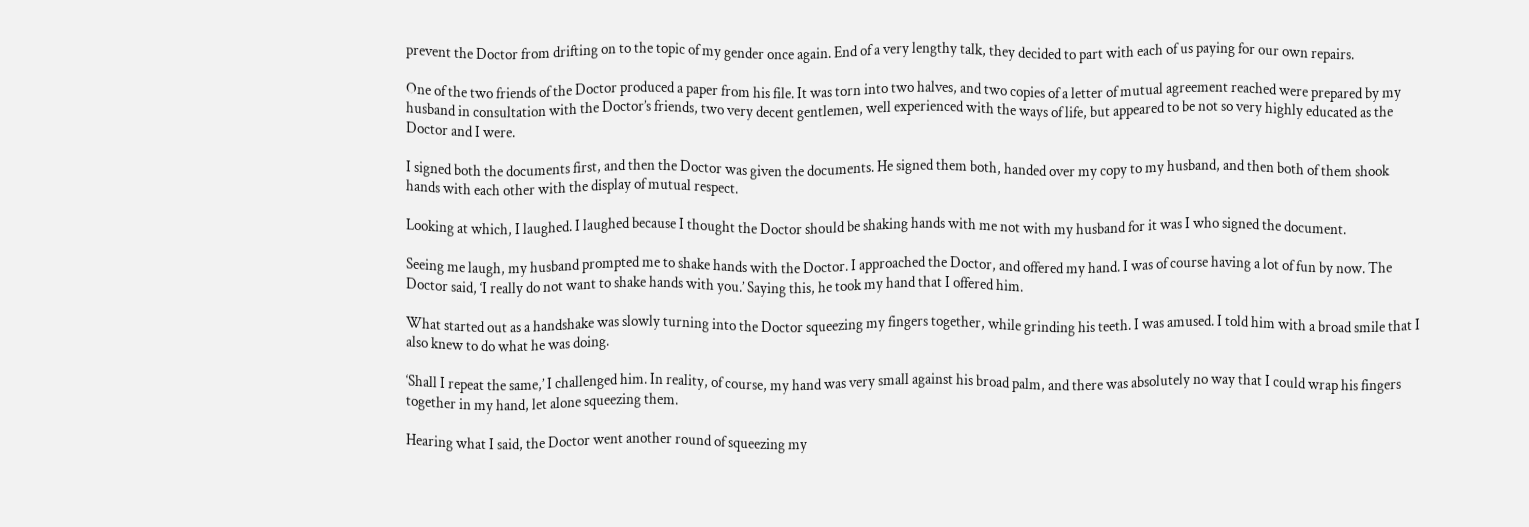prevent the Doctor from drifting on to the topic of my gender once again. End of a very lengthy talk, they decided to part with each of us paying for our own repairs.

One of the two friends of the Doctor produced a paper from his file. It was torn into two halves, and two copies of a letter of mutual agreement reached were prepared by my husband in consultation with the Doctor’s friends, two very decent gentlemen, well experienced with the ways of life, but appeared to be not so very highly educated as the Doctor and I were.

I signed both the documents first, and then the Doctor was given the documents. He signed them both, handed over my copy to my husband, and then both of them shook hands with each other with the display of mutual respect.

Looking at which, I laughed. I laughed because I thought the Doctor should be shaking hands with me not with my husband for it was I who signed the document.

Seeing me laugh, my husband prompted me to shake hands with the Doctor. I approached the Doctor, and offered my hand. I was of course having a lot of fun by now. The Doctor said, ‘I really do not want to shake hands with you.’ Saying this, he took my hand that I offered him.

What started out as a handshake was slowly turning into the Doctor squeezing my fingers together, while grinding his teeth. I was amused. I told him with a broad smile that I also knew to do what he was doing.

‘Shall I repeat the same,’ I challenged him. In reality, of course, my hand was very small against his broad palm, and there was absolutely no way that I could wrap his fingers together in my hand, let alone squeezing them.

Hearing what I said, the Doctor went another round of squeezing my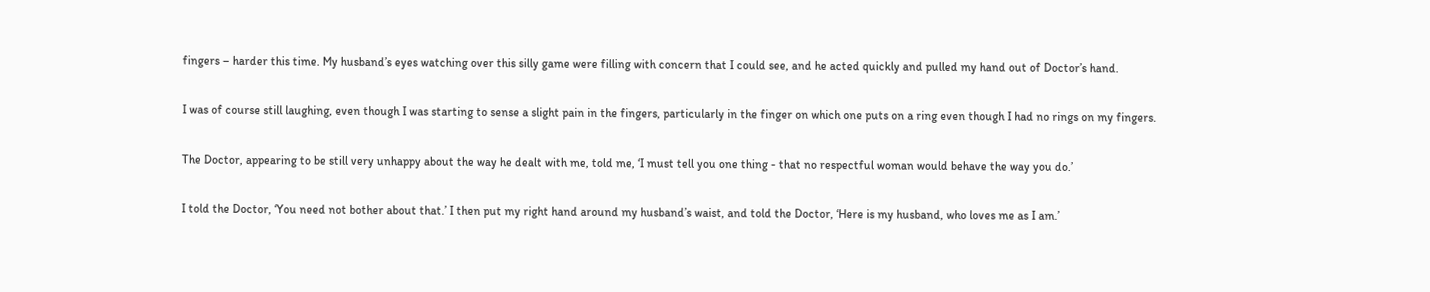fingers – harder this time. My husband’s eyes watching over this silly game were filling with concern that I could see, and he acted quickly and pulled my hand out of Doctor’s hand.

I was of course still laughing, even though I was starting to sense a slight pain in the fingers, particularly in the finger on which one puts on a ring even though I had no rings on my fingers.

The Doctor, appearing to be still very unhappy about the way he dealt with me, told me, ‘I must tell you one thing - that no respectful woman would behave the way you do.’

I told the Doctor, ‘You need not bother about that.’ I then put my right hand around my husband’s waist, and told the Doctor, ‘Here is my husband, who loves me as I am.’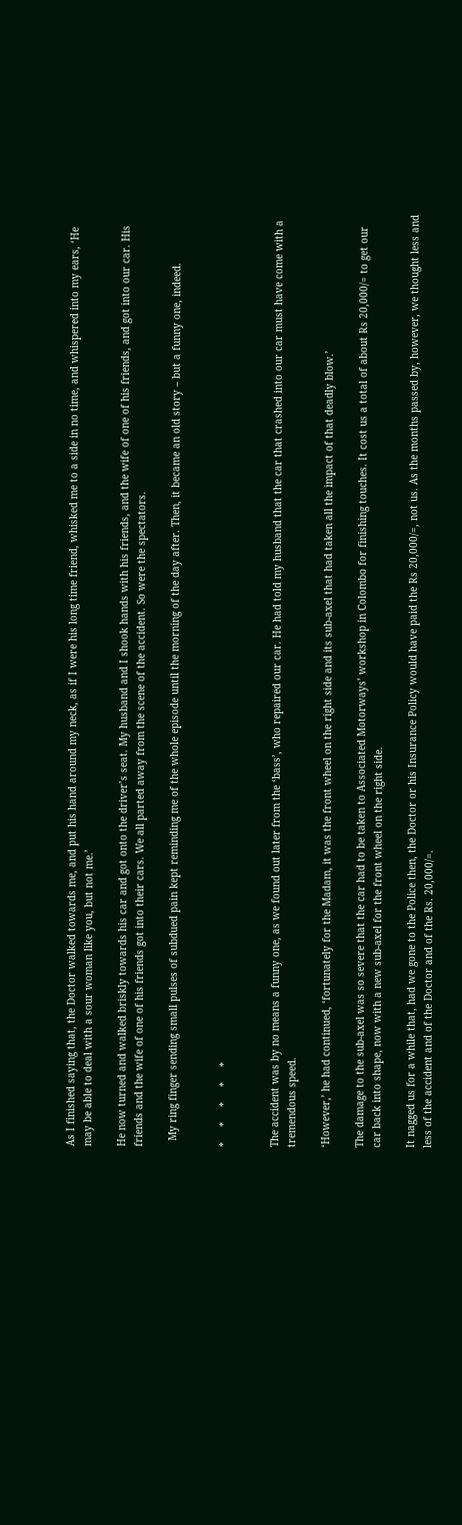As I finished saying that, the Doctor walked towards me, and put his hand around my neck, as if I were his long time friend, whisked me to a side in no time, and whispered into my ears, ‘He may be able to deal with a sour woman like you, but not me.’

He now turned and walked briskly towards his car and got onto the driver’s seat. My husband and I shook hands with his friends, and the wife of one of his friends, and got into our car. His friends and the wife of one of his friends got into their cars. We all parted away from the scene of the accident. So were the spectators.

  My ring finger sending small pulses of subdued pain kept reminding me of the whole episode until the morning of the day after. Then, it became an old story – but a funny one, indeed.


*     *     *     *     *


The accident was by no means a funny one, as we found out later from the ‘bass’, who repaired our car. He had told my husband that the car that crashed into our car must have come with a tremendous speed.

‘However,’ he had continued, ‘fortunately for the Madam, it was the front wheel on the right side and its sub-axel that had taken all the impact of that deadly blow.’

The damage to the sub-axel was so severe that the car had to be taken to Associated Motorways’ workshop in Colombo for finishing touches. It cost us a total of about Rs 20,000/= to get our car back into shape, now with a new sub-axel for the front wheel on the right side.

It nagged us for a while that, had we gone to the Police then, the Doctor or his Insurance Policy would have paid the Rs 20,000/=, not us. As the months passed by, however, we thought less and less of the accident and of the Doctor and of the Rs. 20,000/=.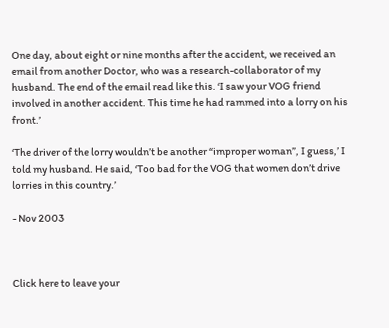One day, about eight or nine months after the accident, we received an email from another Doctor, who was a research-collaborator of my husband. The end of the email read like this. ‘I saw your VOG friend involved in another accident. This time he had rammed into a lorry on his front.’

‘The driver of the lorry wouldn’t be another “improper woman”, I guess,’ I told my husband. He said, ‘Too bad for the VOG that women don’t drive lorries in this country.’

- Nov 2003



Click here to leave your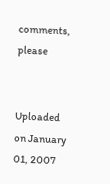comments, please


Uploaded on January 01, 2007